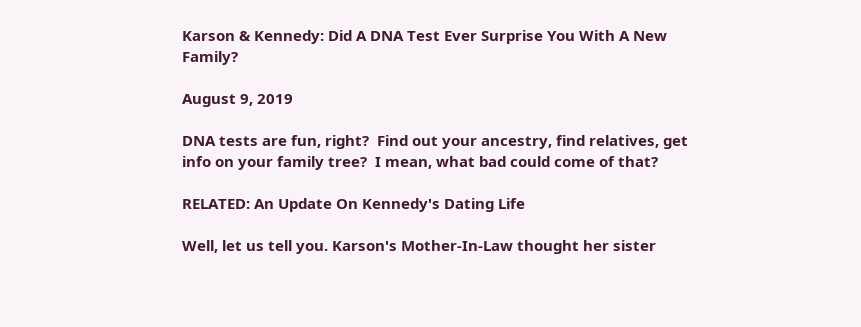Karson & Kennedy: Did A DNA Test Ever Surprise You With A New Family?

August 9, 2019

DNA tests are fun, right?  Find out your ancestry, find relatives, get info on your family tree?  I mean, what bad could come of that?

RELATED: An Update On Kennedy's Dating Life

Well, let us tell you. Karson's Mother-In-Law thought her sister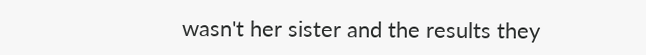wasn't her sister and the results they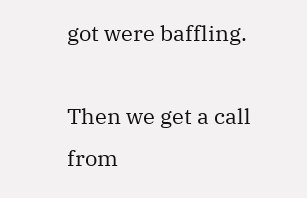got were baffling.

Then we get a call from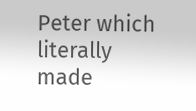Peter which literally made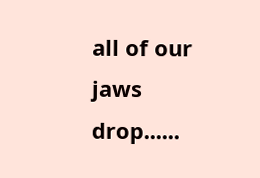all of our jaws drop......